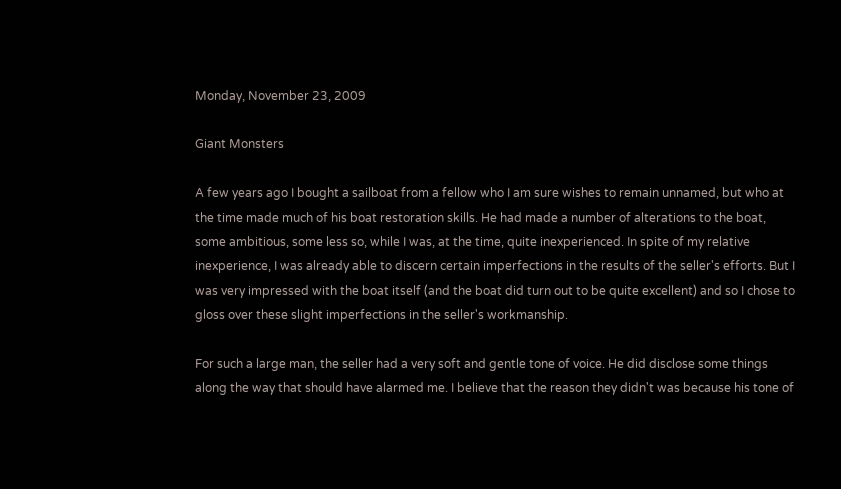Monday, November 23, 2009

Giant Monsters

A few years ago I bought a sailboat from a fellow who I am sure wishes to remain unnamed, but who at the time made much of his boat restoration skills. He had made a number of alterations to the boat, some ambitious, some less so, while I was, at the time, quite inexperienced. In spite of my relative inexperience, I was already able to discern certain imperfections in the results of the seller's efforts. But I was very impressed with the boat itself (and the boat did turn out to be quite excellent) and so I chose to gloss over these slight imperfections in the seller's workmanship.

For such a large man, the seller had a very soft and gentle tone of voice. He did disclose some things along the way that should have alarmed me. I believe that the reason they didn't was because his tone of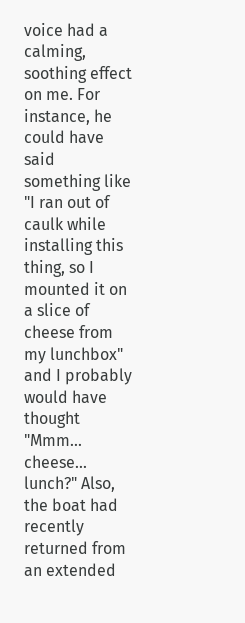voice had a calming, soothing effect on me. For instance, he could have said something like "I ran out of caulk while installing this thing, so I mounted it on a slice of cheese from my lunchbox" and I probably would have thought "Mmm... cheese... lunch?" Also, the boat had recently returned from an extended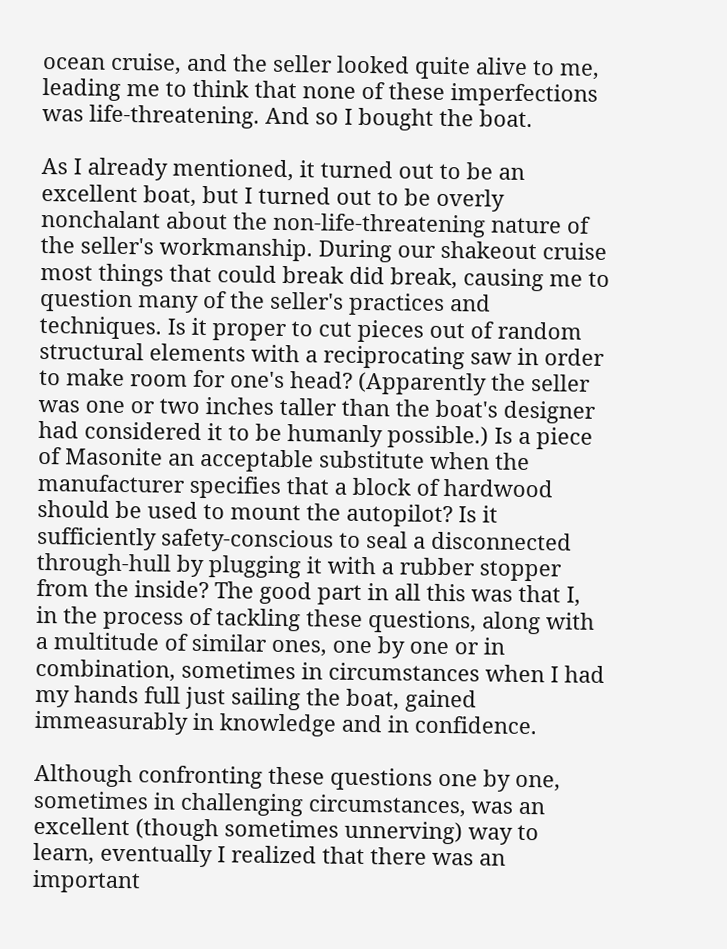ocean cruise, and the seller looked quite alive to me, leading me to think that none of these imperfections was life-threatening. And so I bought the boat.

As I already mentioned, it turned out to be an excellent boat, but I turned out to be overly nonchalant about the non-life-threatening nature of the seller's workmanship. During our shakeout cruise most things that could break did break, causing me to question many of the seller's practices and techniques. Is it proper to cut pieces out of random structural elements with a reciprocating saw in order to make room for one's head? (Apparently the seller was one or two inches taller than the boat's designer had considered it to be humanly possible.) Is a piece of Masonite an acceptable substitute when the manufacturer specifies that a block of hardwood should be used to mount the autopilot? Is it sufficiently safety-conscious to seal a disconnected through-hull by plugging it with a rubber stopper from the inside? The good part in all this was that I, in the process of tackling these questions, along with a multitude of similar ones, one by one or in combination, sometimes in circumstances when I had my hands full just sailing the boat, gained immeasurably in knowledge and in confidence.

Although confronting these questions one by one, sometimes in challenging circumstances, was an excellent (though sometimes unnerving) way to learn, eventually I realized that there was an important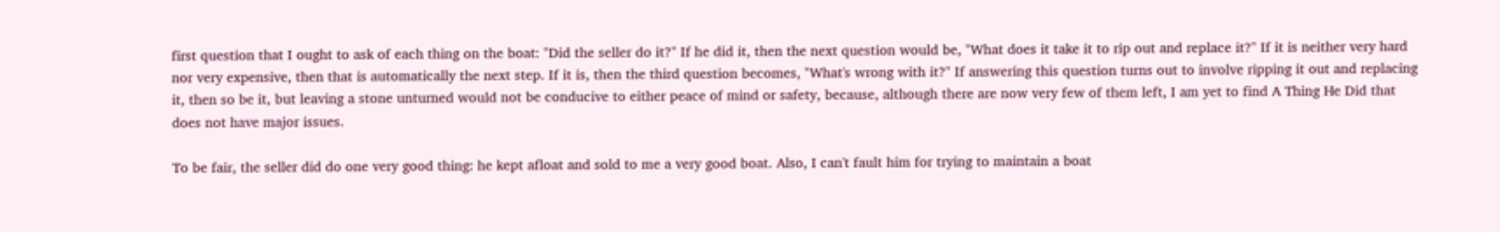first question that I ought to ask of each thing on the boat: "Did the seller do it?" If he did it, then the next question would be, "What does it take it to rip out and replace it?" If it is neither very hard nor very expensive, then that is automatically the next step. If it is, then the third question becomes, "What's wrong with it?" If answering this question turns out to involve ripping it out and replacing it, then so be it, but leaving a stone unturned would not be conducive to either peace of mind or safety, because, although there are now very few of them left, I am yet to find A Thing He Did that does not have major issues.

To be fair, the seller did do one very good thing: he kept afloat and sold to me a very good boat. Also, I can't fault him for trying to maintain a boat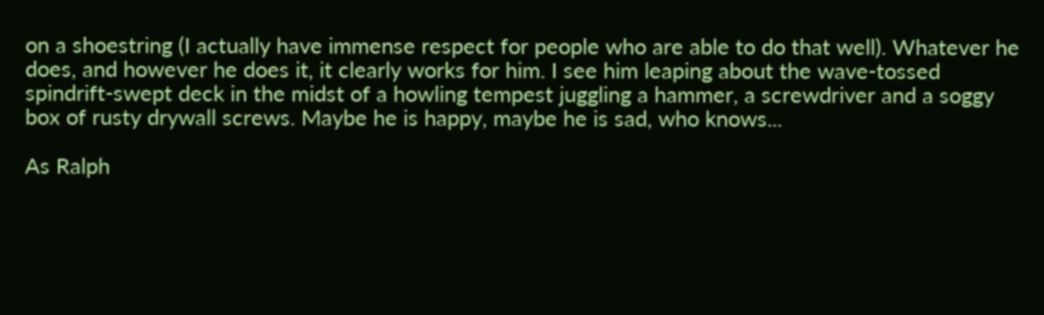on a shoestring (I actually have immense respect for people who are able to do that well). Whatever he does, and however he does it, it clearly works for him. I see him leaping about the wave-tossed spindrift-swept deck in the midst of a howling tempest juggling a hammer, a screwdriver and a soggy box of rusty drywall screws. Maybe he is happy, maybe he is sad, who knows...

As Ralph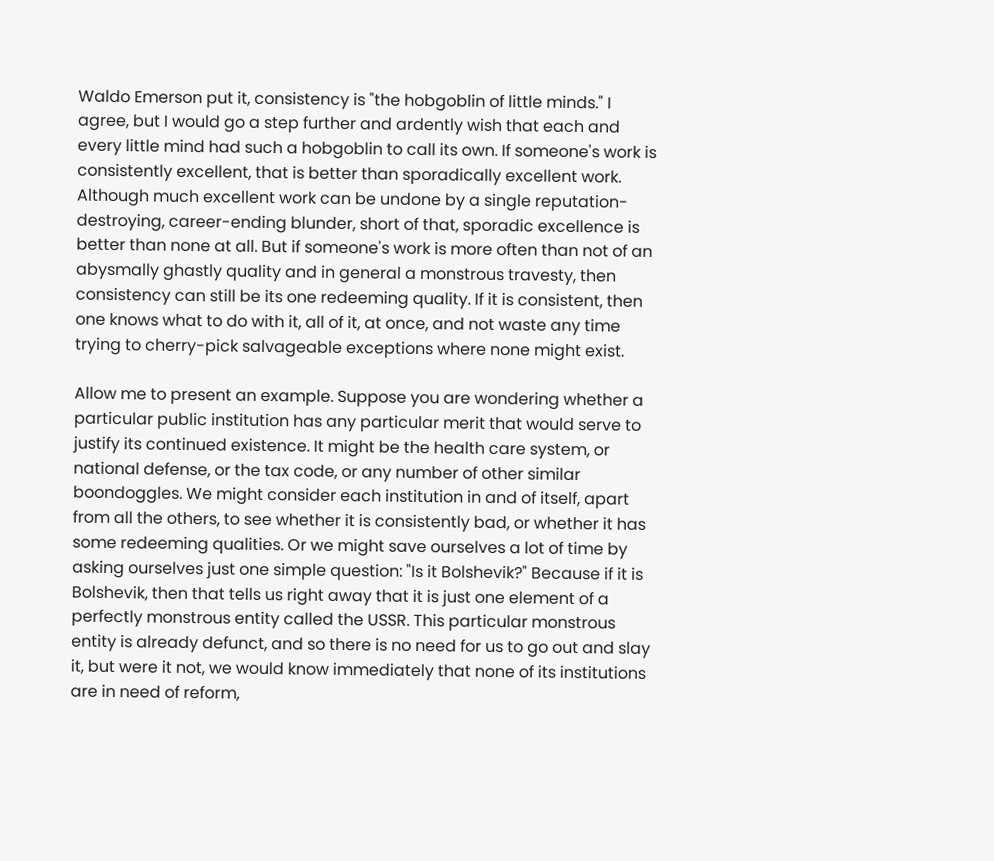Waldo Emerson put it, consistency is "the hobgoblin of little minds." I agree, but I would go a step further and ardently wish that each and every little mind had such a hobgoblin to call its own. If someone's work is consistently excellent, that is better than sporadically excellent work. Although much excellent work can be undone by a single reputation-destroying, career-ending blunder, short of that, sporadic excellence is better than none at all. But if someone's work is more often than not of an abysmally ghastly quality and in general a monstrous travesty, then consistency can still be its one redeeming quality. If it is consistent, then one knows what to do with it, all of it, at once, and not waste any time trying to cherry-pick salvageable exceptions where none might exist.

Allow me to present an example. Suppose you are wondering whether a particular public institution has any particular merit that would serve to justify its continued existence. It might be the health care system, or national defense, or the tax code, or any number of other similar boondoggles. We might consider each institution in and of itself, apart from all the others, to see whether it is consistently bad, or whether it has some redeeming qualities. Or we might save ourselves a lot of time by asking ourselves just one simple question: "Is it Bolshevik?" Because if it is Bolshevik, then that tells us right away that it is just one element of a perfectly monstrous entity called the USSR. This particular monstrous entity is already defunct, and so there is no need for us to go out and slay it, but were it not, we would know immediately that none of its institutions are in need of reform,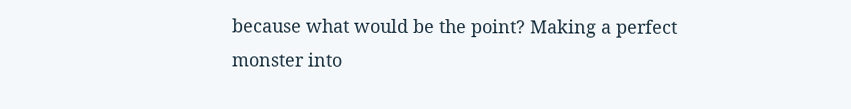because what would be the point? Making a perfect monster into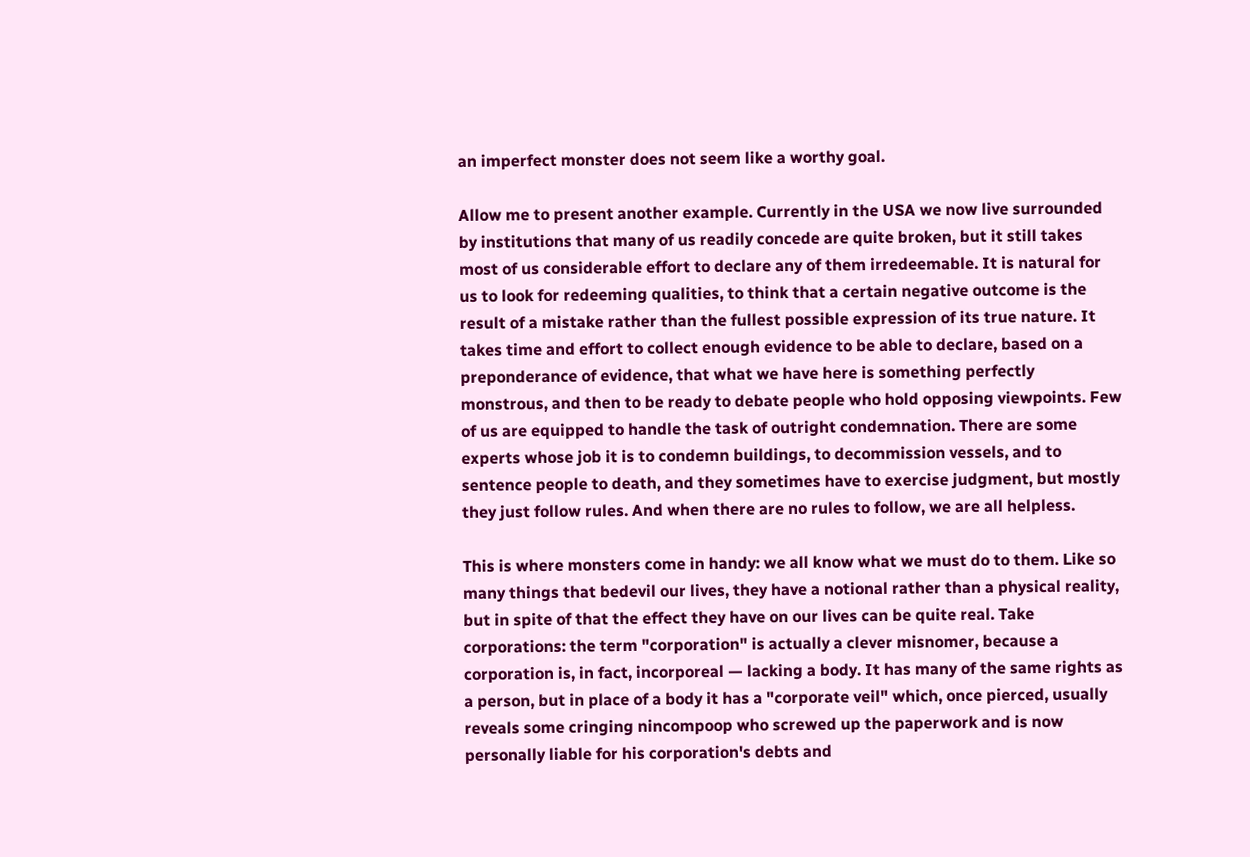an imperfect monster does not seem like a worthy goal.

Allow me to present another example. Currently in the USA we now live surrounded by institutions that many of us readily concede are quite broken, but it still takes most of us considerable effort to declare any of them irredeemable. It is natural for us to look for redeeming qualities, to think that a certain negative outcome is the result of a mistake rather than the fullest possible expression of its true nature. It takes time and effort to collect enough evidence to be able to declare, based on a preponderance of evidence, that what we have here is something perfectly monstrous, and then to be ready to debate people who hold opposing viewpoints. Few of us are equipped to handle the task of outright condemnation. There are some experts whose job it is to condemn buildings, to decommission vessels, and to sentence people to death, and they sometimes have to exercise judgment, but mostly they just follow rules. And when there are no rules to follow, we are all helpless.

This is where monsters come in handy: we all know what we must do to them. Like so many things that bedevil our lives, they have a notional rather than a physical reality, but in spite of that the effect they have on our lives can be quite real. Take corporations: the term "corporation" is actually a clever misnomer, because a corporation is, in fact, incorporeal — lacking a body. It has many of the same rights as a person, but in place of a body it has a "corporate veil" which, once pierced, usually reveals some cringing nincompoop who screwed up the paperwork and is now personally liable for his corporation's debts and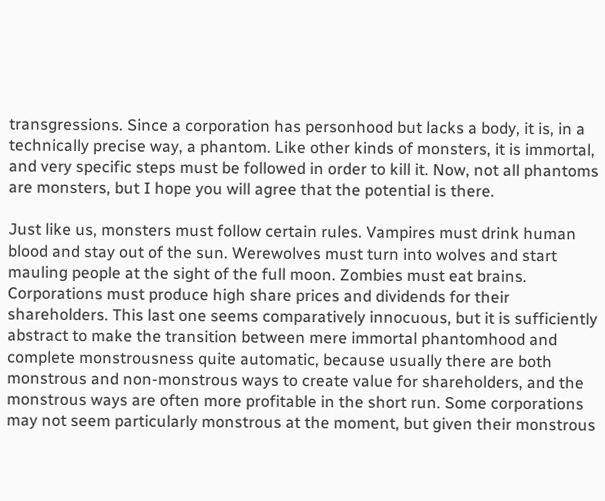transgressions. Since a corporation has personhood but lacks a body, it is, in a technically precise way, a phantom. Like other kinds of monsters, it is immortal, and very specific steps must be followed in order to kill it. Now, not all phantoms are monsters, but I hope you will agree that the potential is there.

Just like us, monsters must follow certain rules. Vampires must drink human blood and stay out of the sun. Werewolves must turn into wolves and start mauling people at the sight of the full moon. Zombies must eat brains. Corporations must produce high share prices and dividends for their shareholders. This last one seems comparatively innocuous, but it is sufficiently abstract to make the transition between mere immortal phantomhood and complete monstrousness quite automatic, because usually there are both monstrous and non-monstrous ways to create value for shareholders, and the monstrous ways are often more profitable in the short run. Some corporations may not seem particularly monstrous at the moment, but given their monstrous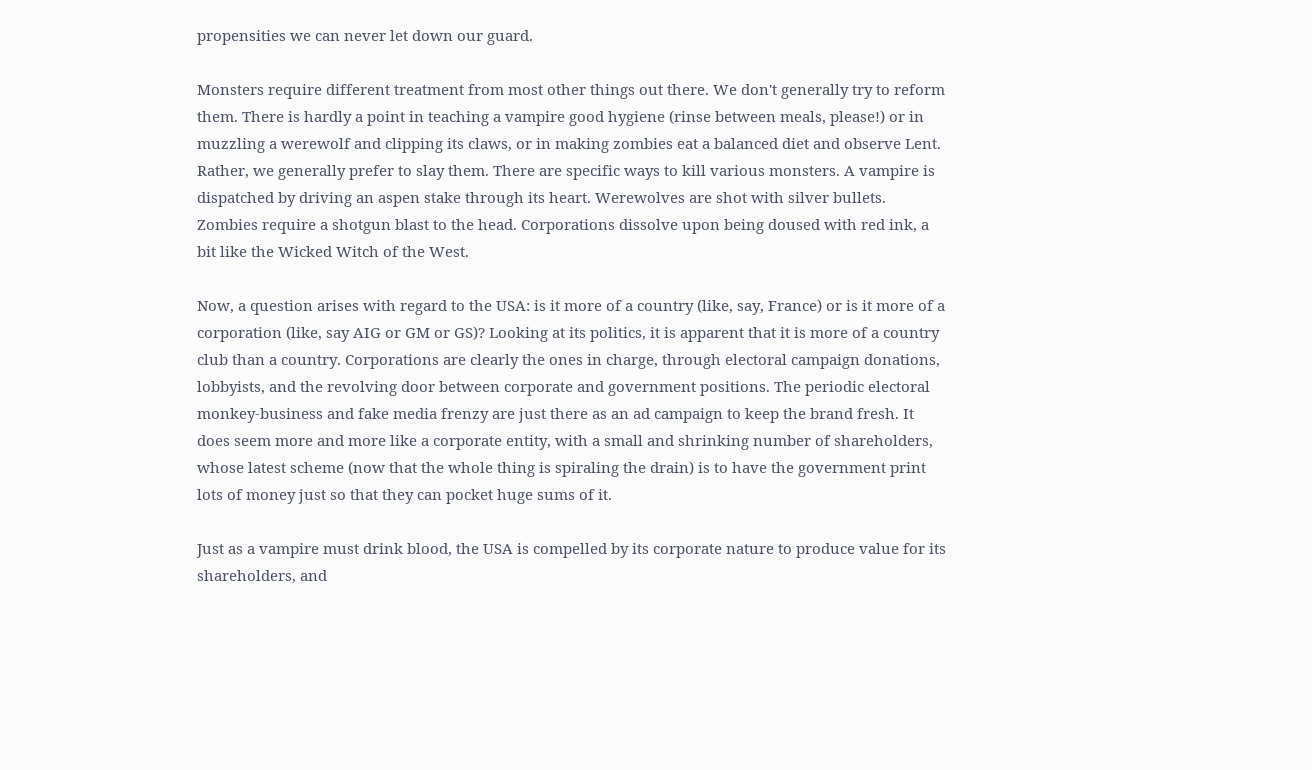propensities we can never let down our guard.

Monsters require different treatment from most other things out there. We don't generally try to reform them. There is hardly a point in teaching a vampire good hygiene (rinse between meals, please!) or in muzzling a werewolf and clipping its claws, or in making zombies eat a balanced diet and observe Lent. Rather, we generally prefer to slay them. There are specific ways to kill various monsters. A vampire is dispatched by driving an aspen stake through its heart. Werewolves are shot with silver bullets. Zombies require a shotgun blast to the head. Corporations dissolve upon being doused with red ink, a bit like the Wicked Witch of the West.

Now, a question arises with regard to the USA: is it more of a country (like, say, France) or is it more of a corporation (like, say AIG or GM or GS)? Looking at its politics, it is apparent that it is more of a country club than a country. Corporations are clearly the ones in charge, through electoral campaign donations, lobbyists, and the revolving door between corporate and government positions. The periodic electoral monkey-business and fake media frenzy are just there as an ad campaign to keep the brand fresh. It does seem more and more like a corporate entity, with a small and shrinking number of shareholders, whose latest scheme (now that the whole thing is spiraling the drain) is to have the government print lots of money just so that they can pocket huge sums of it.

Just as a vampire must drink blood, the USA is compelled by its corporate nature to produce value for its shareholders, and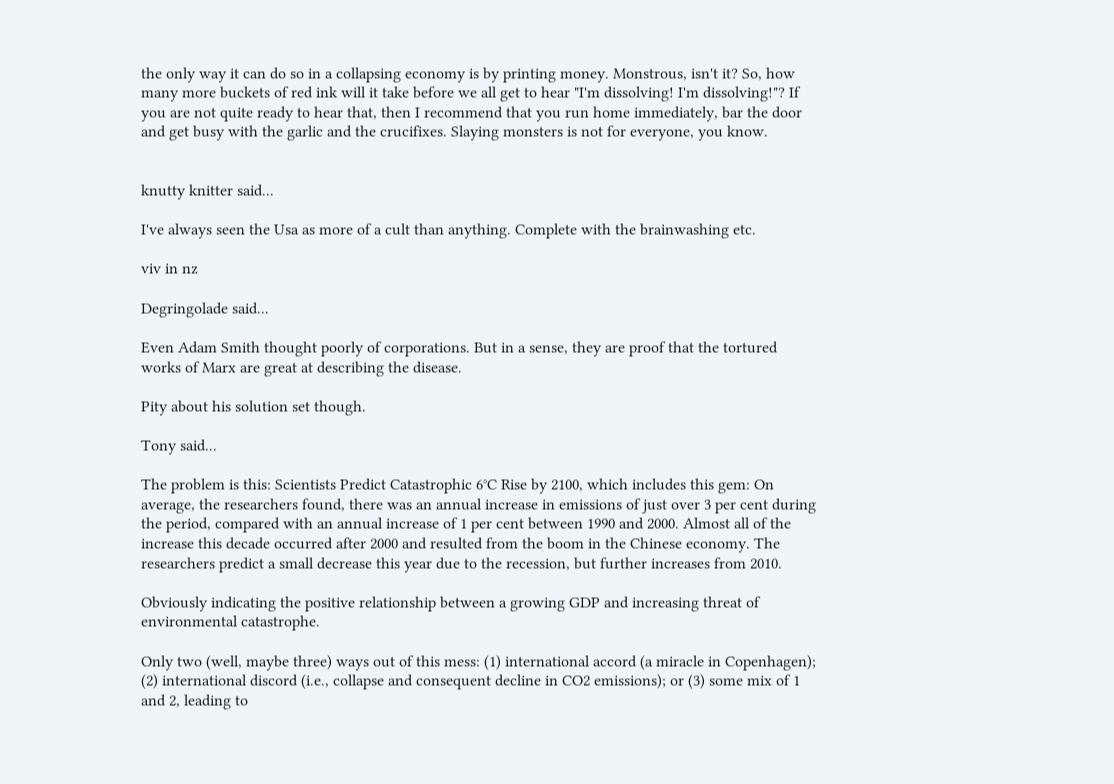the only way it can do so in a collapsing economy is by printing money. Monstrous, isn't it? So, how many more buckets of red ink will it take before we all get to hear "I'm dissolving! I'm dissolving!"? If you are not quite ready to hear that, then I recommend that you run home immediately, bar the door and get busy with the garlic and the crucifixes. Slaying monsters is not for everyone, you know.


knutty knitter said...

I've always seen the Usa as more of a cult than anything. Complete with the brainwashing etc.

viv in nz

Degringolade said...

Even Adam Smith thought poorly of corporations. But in a sense, they are proof that the tortured works of Marx are great at describing the disease.

Pity about his solution set though.

Tony said...

The problem is this: Scientists Predict Catastrophic 6°C Rise by 2100, which includes this gem: On average, the researchers found, there was an annual increase in emissions of just over 3 per cent during the period, compared with an annual increase of 1 per cent between 1990 and 2000. Almost all of the increase this decade occurred after 2000 and resulted from the boom in the Chinese economy. The researchers predict a small decrease this year due to the recession, but further increases from 2010.

Obviously indicating the positive relationship between a growing GDP and increasing threat of environmental catastrophe.

Only two (well, maybe three) ways out of this mess: (1) international accord (a miracle in Copenhagen); (2) international discord (i.e., collapse and consequent decline in CO2 emissions); or (3) some mix of 1 and 2, leading to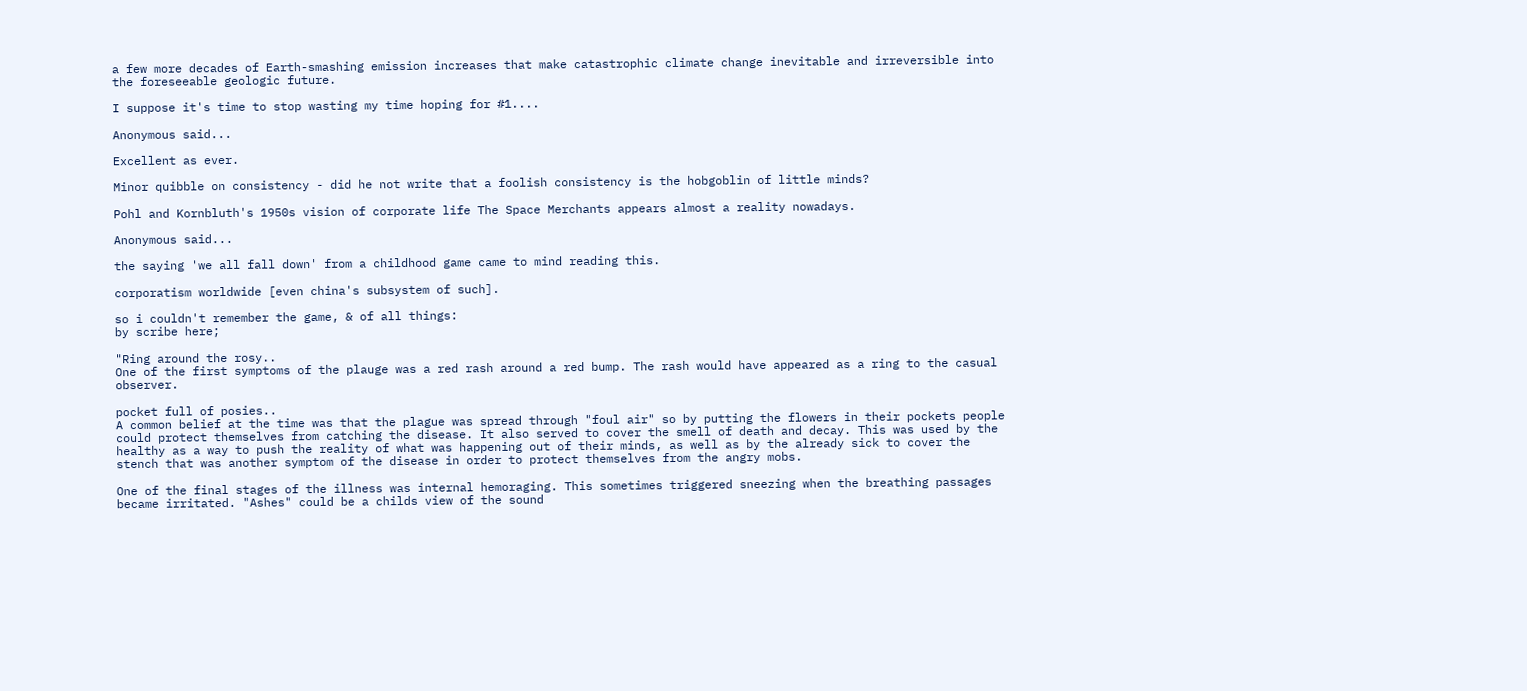a few more decades of Earth-smashing emission increases that make catastrophic climate change inevitable and irreversible into the foreseeable geologic future.

I suppose it's time to stop wasting my time hoping for #1....

Anonymous said...

Excellent as ever.

Minor quibble on consistency - did he not write that a foolish consistency is the hobgoblin of little minds?

Pohl and Kornbluth's 1950s vision of corporate life The Space Merchants appears almost a reality nowadays.

Anonymous said...

the saying 'we all fall down' from a childhood game came to mind reading this.

corporatism worldwide [even china's subsystem of such].

so i couldn't remember the game, & of all things:
by scribe here;

"Ring around the rosy..
One of the first symptoms of the plauge was a red rash around a red bump. The rash would have appeared as a ring to the casual observer.

pocket full of posies..
A common belief at the time was that the plague was spread through "foul air" so by putting the flowers in their pockets people could protect themselves from catching the disease. It also served to cover the smell of death and decay. This was used by the healthy as a way to push the reality of what was happening out of their minds, as well as by the already sick to cover the stench that was another symptom of the disease in order to protect themselves from the angry mobs.

One of the final stages of the illness was internal hemoraging. This sometimes triggered sneezing when the breathing passages became irritated. "Ashes" could be a childs view of the sound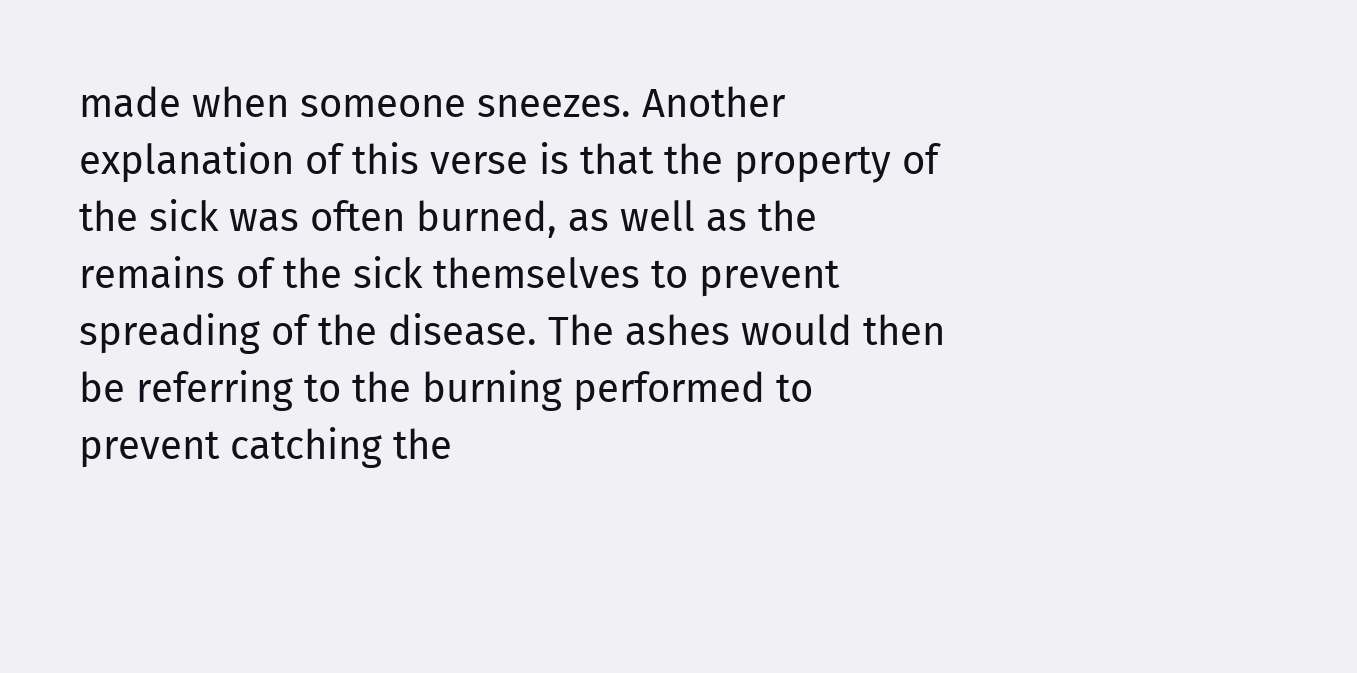made when someone sneezes. Another explanation of this verse is that the property of the sick was often burned, as well as the remains of the sick themselves to prevent spreading of the disease. The ashes would then be referring to the burning performed to prevent catching the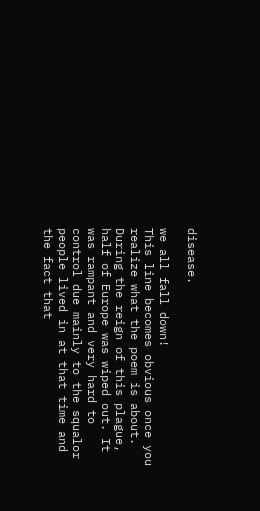disease.

we all fall down!
This line becomes obvious once you realize what the poem is about. During the reign of this plague, half of Europe was wiped out. It was rampant and very hard to control due mainly to the squalor people lived in at that time and the fact that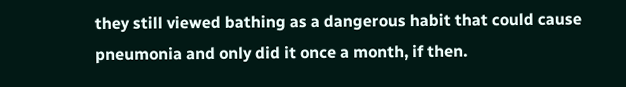they still viewed bathing as a dangerous habit that could cause pneumonia and only did it once a month, if then.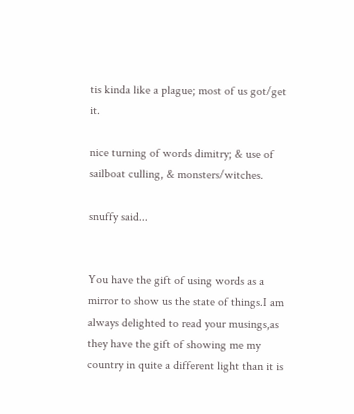tis kinda like a plague; most of us got/get it.

nice turning of words dimitry; & use of sailboat culling, & monsters/witches.

snuffy said...


You have the gift of using words as a mirror to show us the state of things.I am always delighted to read your musings,as they have the gift of showing me my country in quite a different light than it is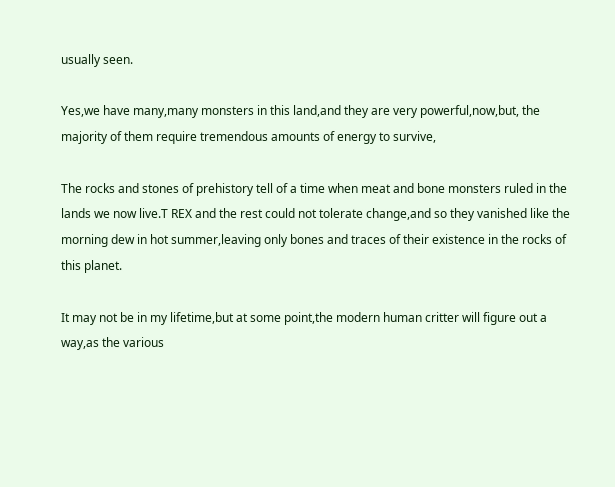usually seen.

Yes,we have many,many monsters in this land,and they are very powerful,now,but, the majority of them require tremendous amounts of energy to survive,

The rocks and stones of prehistory tell of a time when meat and bone monsters ruled in the lands we now live.T REX and the rest could not tolerate change,and so they vanished like the morning dew in hot summer,leaving only bones and traces of their existence in the rocks of this planet.

It may not be in my lifetime,but at some point,the modern human critter will figure out a way,as the various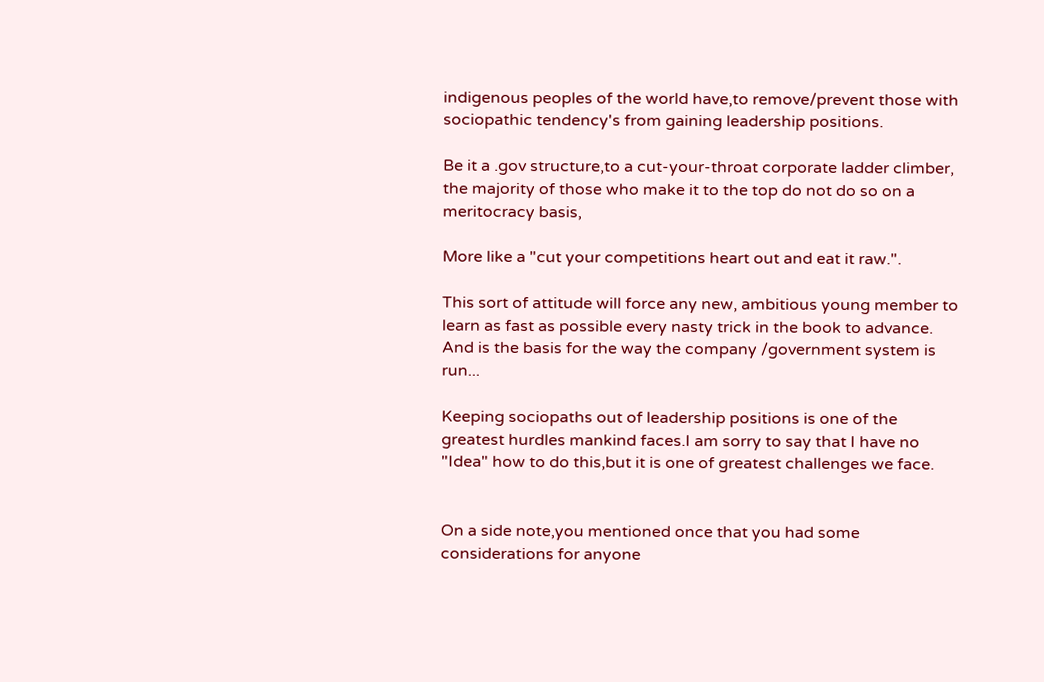indigenous peoples of the world have,to remove/prevent those with sociopathic tendency's from gaining leadership positions.

Be it a .gov structure,to a cut-your-throat corporate ladder climber, the majority of those who make it to the top do not do so on a meritocracy basis,

More like a "cut your competitions heart out and eat it raw.".

This sort of attitude will force any new, ambitious young member to learn as fast as possible every nasty trick in the book to advance. And is the basis for the way the company /government system is run...

Keeping sociopaths out of leadership positions is one of the greatest hurdles mankind faces.I am sorry to say that I have no "Idea" how to do this,but it is one of greatest challenges we face.


On a side note,you mentioned once that you had some considerations for anyone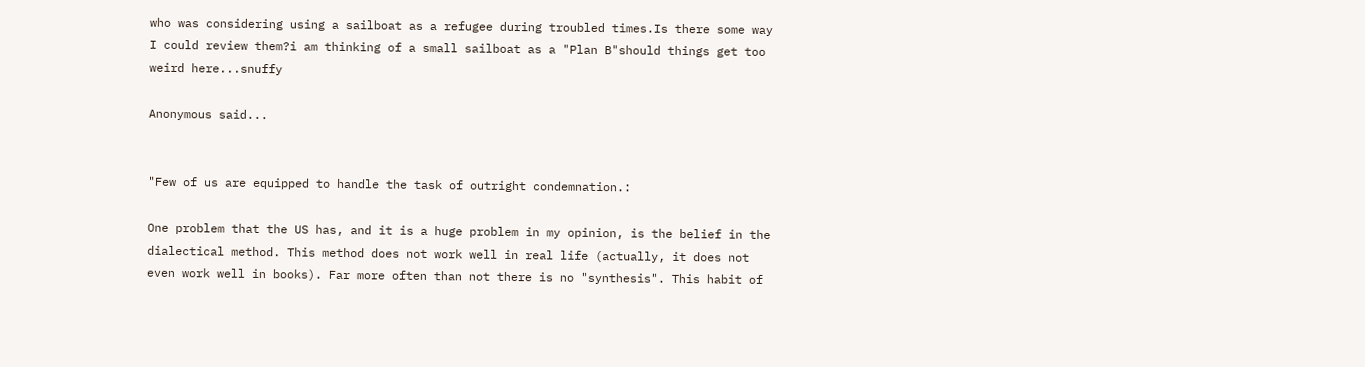who was considering using a sailboat as a refugee during troubled times.Is there some way I could review them?i am thinking of a small sailboat as a "Plan B"should things get too weird here...snuffy

Anonymous said...


"Few of us are equipped to handle the task of outright condemnation.:

One problem that the US has, and it is a huge problem in my opinion, is the belief in the dialectical method. This method does not work well in real life (actually, it does not even work well in books). Far more often than not there is no "synthesis". This habit of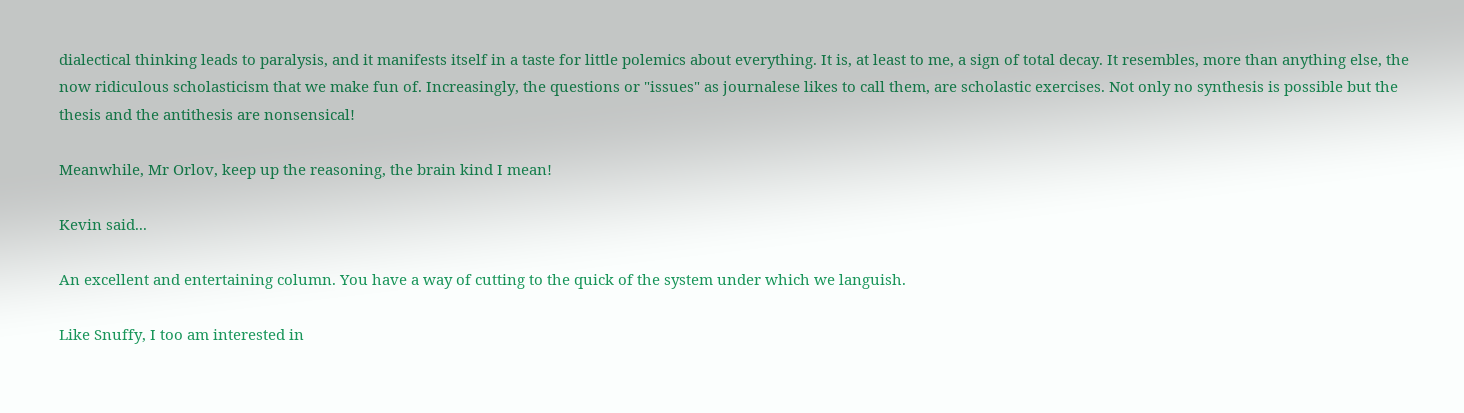dialectical thinking leads to paralysis, and it manifests itself in a taste for little polemics about everything. It is, at least to me, a sign of total decay. It resembles, more than anything else, the now ridiculous scholasticism that we make fun of. Increasingly, the questions or "issues" as journalese likes to call them, are scholastic exercises. Not only no synthesis is possible but the thesis and the antithesis are nonsensical!

Meanwhile, Mr Orlov, keep up the reasoning, the brain kind I mean!

Kevin said...

An excellent and entertaining column. You have a way of cutting to the quick of the system under which we languish.

Like Snuffy, I too am interested in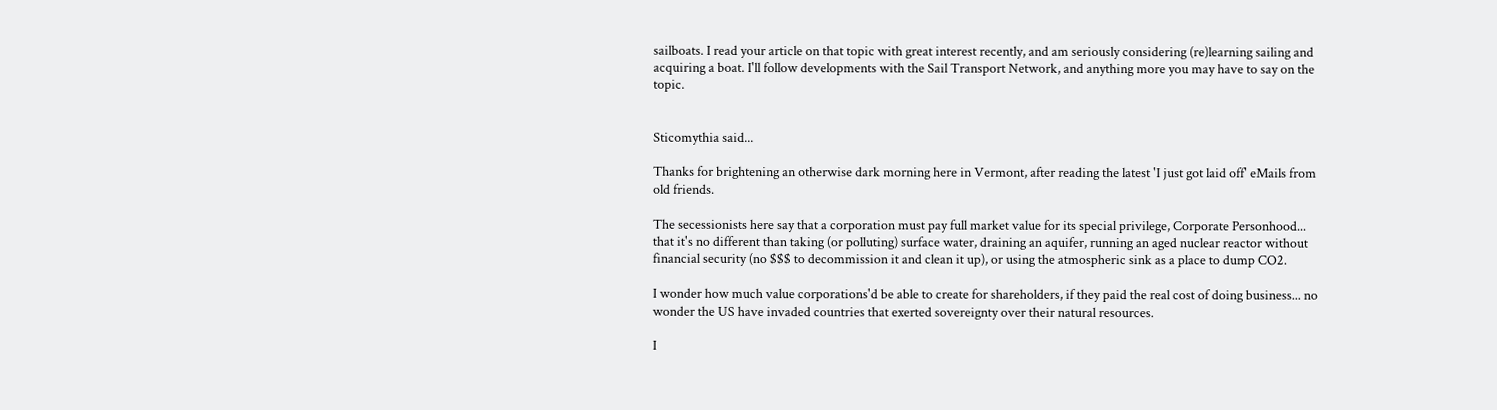sailboats. I read your article on that topic with great interest recently, and am seriously considering (re)learning sailing and acquiring a boat. I'll follow developments with the Sail Transport Network, and anything more you may have to say on the topic.


Sticomythia said...

Thanks for brightening an otherwise dark morning here in Vermont, after reading the latest 'I just got laid off' eMails from old friends.

The secessionists here say that a corporation must pay full market value for its special privilege, Corporate Personhood... that it's no different than taking (or polluting) surface water, draining an aquifer, running an aged nuclear reactor without financial security (no $$$ to decommission it and clean it up), or using the atmospheric sink as a place to dump CO2.

I wonder how much value corporations'd be able to create for shareholders, if they paid the real cost of doing business... no wonder the US have invaded countries that exerted sovereignty over their natural resources.

I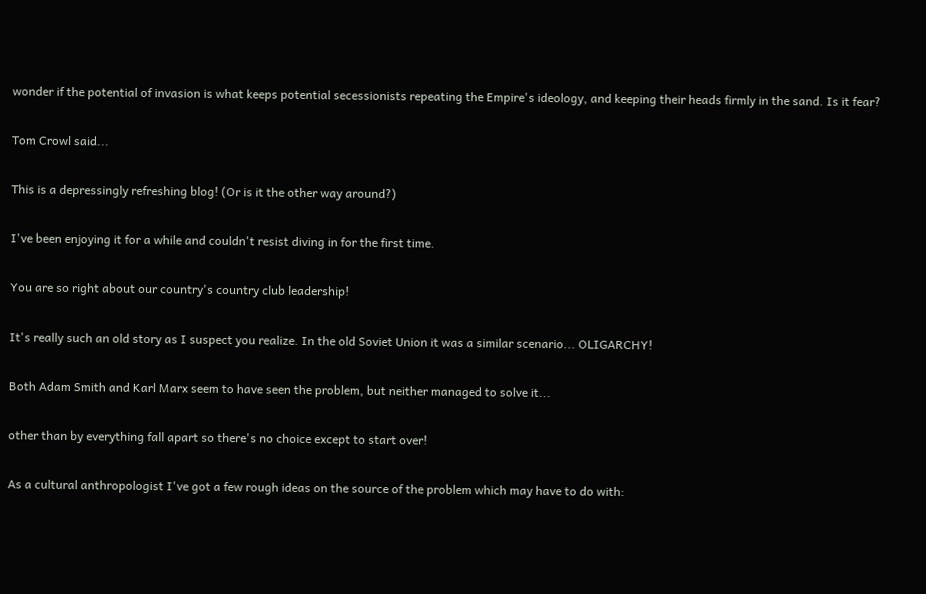wonder if the potential of invasion is what keeps potential secessionists repeating the Empire's ideology, and keeping their heads firmly in the sand. Is it fear?

Tom Crowl said...

This is a depressingly refreshing blog! (Or is it the other way around?)

I've been enjoying it for a while and couldn't resist diving in for the first time.

You are so right about our country's country club leadership!

It's really such an old story as I suspect you realize. In the old Soviet Union it was a similar scenario... OLIGARCHY!

Both Adam Smith and Karl Marx seem to have seen the problem, but neither managed to solve it...

other than by everything fall apart so there's no choice except to start over!

As a cultural anthropologist I've got a few rough ideas on the source of the problem which may have to do with: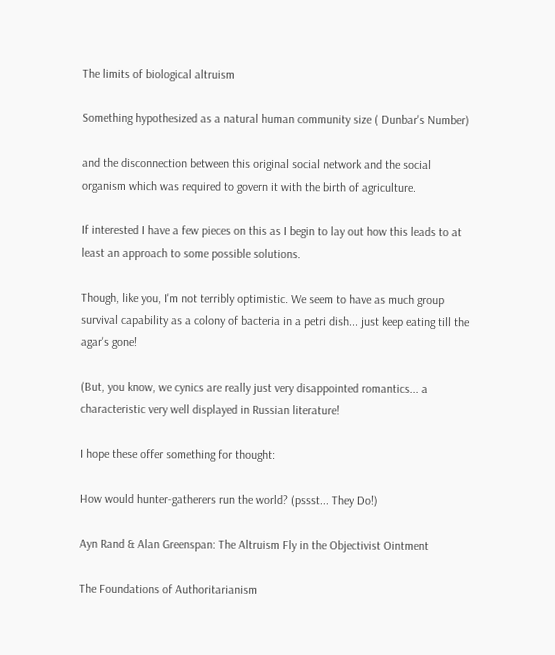The limits of biological altruism

Something hypothesized as a natural human community size ( Dunbar's Number)

and the disconnection between this original social network and the social organism which was required to govern it with the birth of agriculture.

If interested I have a few pieces on this as I begin to lay out how this leads to at least an approach to some possible solutions.

Though, like you, I'm not terribly optimistic. We seem to have as much group survival capability as a colony of bacteria in a petri dish... just keep eating till the agar's gone!

(But, you know, we cynics are really just very disappointed romantics... a characteristic very well displayed in Russian literature!

I hope these offer something for thought:

How would hunter-gatherers run the world? (pssst... They Do!)

Ayn Rand & Alan Greenspan: The Altruism Fly in the Objectivist Ointment

The Foundations of Authoritarianism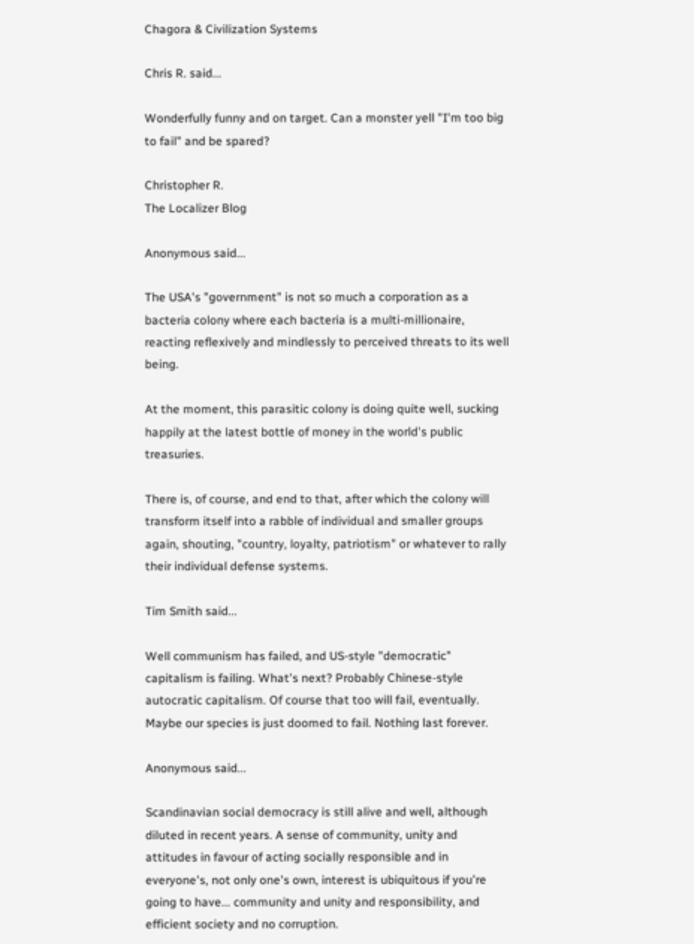Chagora & Civilization Systems

Chris R. said...

Wonderfully funny and on target. Can a monster yell "I'm too big to fail" and be spared?

Christopher R.
The Localizer Blog

Anonymous said...

The USA's "government" is not so much a corporation as a bacteria colony where each bacteria is a multi-millionaire, reacting reflexively and mindlessly to perceived threats to its well being.

At the moment, this parasitic colony is doing quite well, sucking happily at the latest bottle of money in the world's public treasuries.

There is, of course, and end to that, after which the colony will transform itself into a rabble of individual and smaller groups again, shouting, "country, loyalty, patriotism" or whatever to rally their individual defense systems.

Tim Smith said...

Well communism has failed, and US-style "democratic" capitalism is failing. What's next? Probably Chinese-style autocratic capitalism. Of course that too will fail, eventually. Maybe our species is just doomed to fail. Nothing last forever.

Anonymous said...

Scandinavian social democracy is still alive and well, although diluted in recent years. A sense of community, unity and attitudes in favour of acting socially responsible and in everyone's, not only one's own, interest is ubiquitous if you're going to have... community and unity and responsibility, and efficient society and no corruption.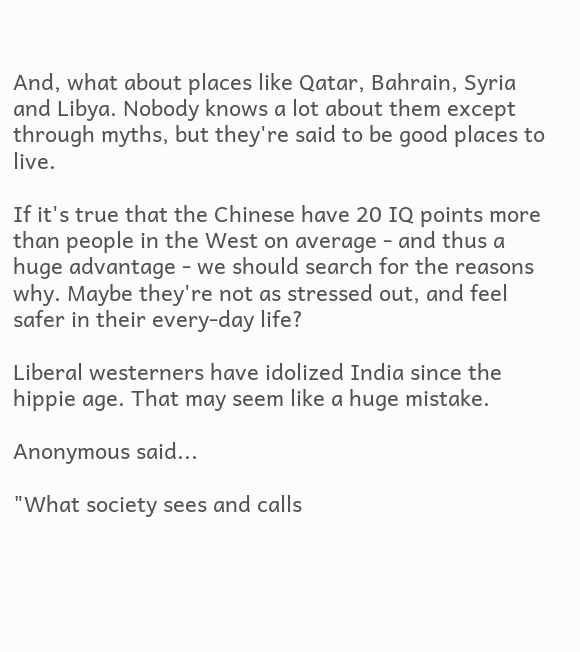And, what about places like Qatar, Bahrain, Syria and Libya. Nobody knows a lot about them except through myths, but they're said to be good places to live.

If it's true that the Chinese have 20 IQ points more than people in the West on average - and thus a huge advantage - we should search for the reasons why. Maybe they're not as stressed out, and feel safer in their every-day life?

Liberal westerners have idolized India since the hippie age. That may seem like a huge mistake.

Anonymous said...

"What society sees and calls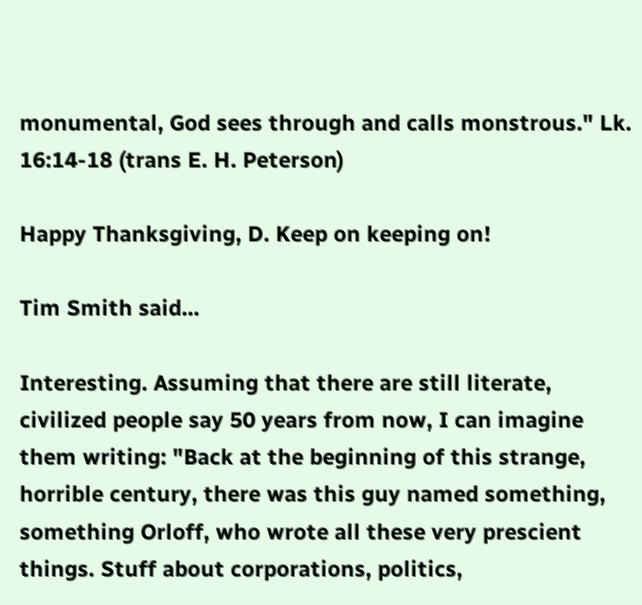monumental, God sees through and calls monstrous." Lk. 16:14-18 (trans E. H. Peterson)

Happy Thanksgiving, D. Keep on keeping on!

Tim Smith said...

Interesting. Assuming that there are still literate, civilized people say 50 years from now, I can imagine them writing: "Back at the beginning of this strange, horrible century, there was this guy named something, something Orloff, who wrote all these very prescient things. Stuff about corporations, politics,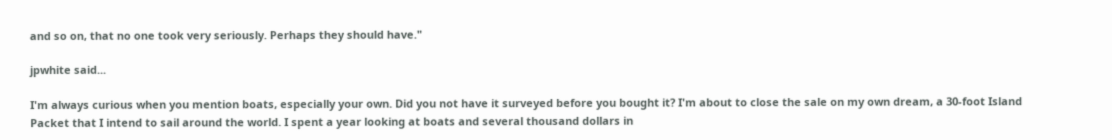and so on, that no one took very seriously. Perhaps they should have."

jpwhite said...

I'm always curious when you mention boats, especially your own. Did you not have it surveyed before you bought it? I'm about to close the sale on my own dream, a 30-foot Island Packet that I intend to sail around the world. I spent a year looking at boats and several thousand dollars in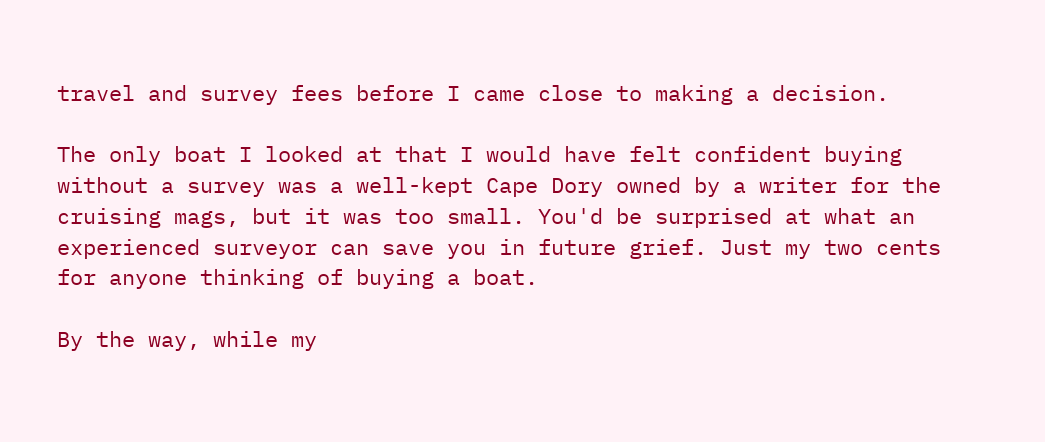travel and survey fees before I came close to making a decision.

The only boat I looked at that I would have felt confident buying without a survey was a well-kept Cape Dory owned by a writer for the cruising mags, but it was too small. You'd be surprised at what an experienced surveyor can save you in future grief. Just my two cents for anyone thinking of buying a boat.

By the way, while my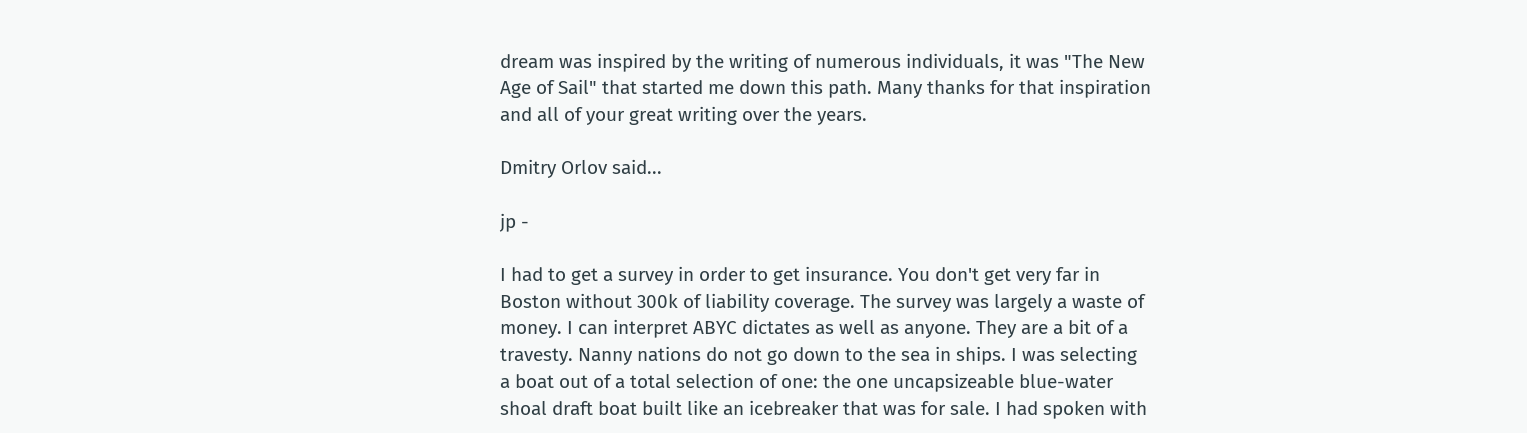dream was inspired by the writing of numerous individuals, it was "The New Age of Sail" that started me down this path. Many thanks for that inspiration and all of your great writing over the years.

Dmitry Orlov said...

jp -

I had to get a survey in order to get insurance. You don't get very far in Boston without 300k of liability coverage. The survey was largely a waste of money. I can interpret ABYC dictates as well as anyone. They are a bit of a travesty. Nanny nations do not go down to the sea in ships. I was selecting a boat out of a total selection of one: the one uncapsizeable blue-water shoal draft boat built like an icebreaker that was for sale. I had spoken with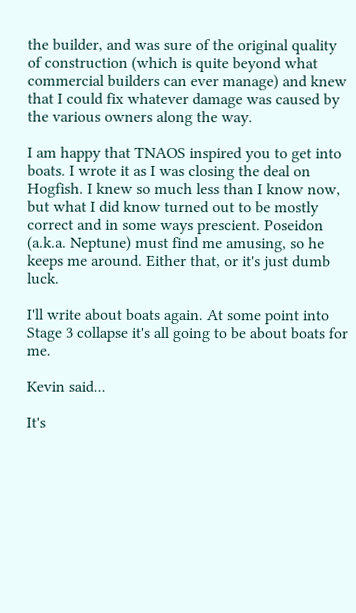the builder, and was sure of the original quality of construction (which is quite beyond what commercial builders can ever manage) and knew that I could fix whatever damage was caused by the various owners along the way.

I am happy that TNAOS inspired you to get into boats. I wrote it as I was closing the deal on Hogfish. I knew so much less than I know now, but what I did know turned out to be mostly correct and in some ways prescient. Poseidon (a.k.a. Neptune) must find me amusing, so he keeps me around. Either that, or it's just dumb luck.

I'll write about boats again. At some point into Stage 3 collapse it's all going to be about boats for me.

Kevin said...

It's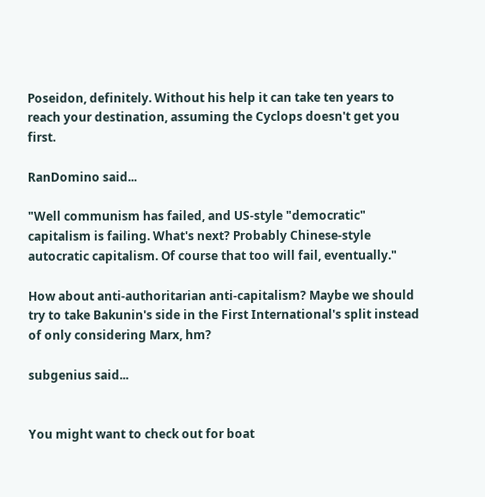Poseidon, definitely. Without his help it can take ten years to reach your destination, assuming the Cyclops doesn't get you first.

RanDomino said...

"Well communism has failed, and US-style "democratic" capitalism is failing. What's next? Probably Chinese-style autocratic capitalism. Of course that too will fail, eventually."

How about anti-authoritarian anti-capitalism? Maybe we should try to take Bakunin's side in the First International's split instead of only considering Marx, hm?

subgenius said...


You might want to check out for boat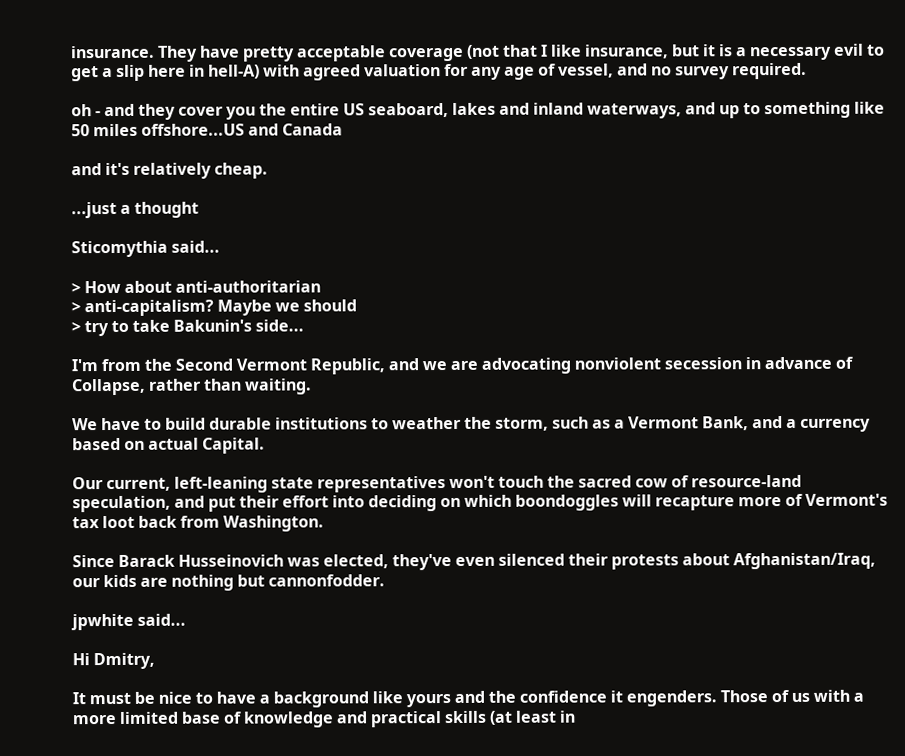insurance. They have pretty acceptable coverage (not that I like insurance, but it is a necessary evil to get a slip here in hell-A) with agreed valuation for any age of vessel, and no survey required.

oh - and they cover you the entire US seaboard, lakes and inland waterways, and up to something like 50 miles offshore...US and Canada

and it's relatively cheap.

...just a thought

Sticomythia said...

> How about anti-authoritarian
> anti-capitalism? Maybe we should
> try to take Bakunin's side...

I'm from the Second Vermont Republic, and we are advocating nonviolent secession in advance of Collapse, rather than waiting.

We have to build durable institutions to weather the storm, such as a Vermont Bank, and a currency based on actual Capital.

Our current, left-leaning state representatives won't touch the sacred cow of resource-land speculation, and put their effort into deciding on which boondoggles will recapture more of Vermont's tax loot back from Washington.

Since Barack Husseinovich was elected, they've even silenced their protests about Afghanistan/Iraq, our kids are nothing but cannonfodder.

jpwhite said...

Hi Dmitry,

It must be nice to have a background like yours and the confidence it engenders. Those of us with a more limited base of knowledge and practical skills (at least in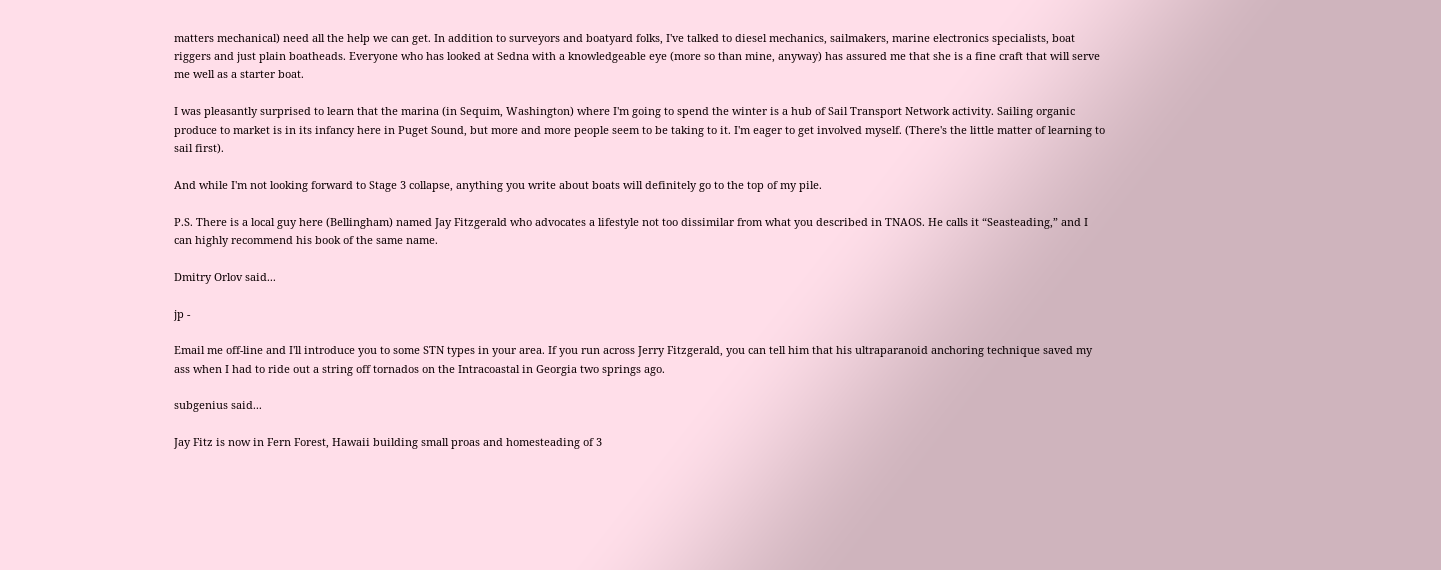matters mechanical) need all the help we can get. In addition to surveyors and boatyard folks, I've talked to diesel mechanics, sailmakers, marine electronics specialists, boat riggers and just plain boatheads. Everyone who has looked at Sedna with a knowledgeable eye (more so than mine, anyway) has assured me that she is a fine craft that will serve me well as a starter boat.

I was pleasantly surprised to learn that the marina (in Sequim, Washington) where I'm going to spend the winter is a hub of Sail Transport Network activity. Sailing organic produce to market is in its infancy here in Puget Sound, but more and more people seem to be taking to it. I'm eager to get involved myself. (There's the little matter of learning to sail first).

And while I'm not looking forward to Stage 3 collapse, anything you write about boats will definitely go to the top of my pile.

P.S. There is a local guy here (Bellingham) named Jay Fitzgerald who advocates a lifestyle not too dissimilar from what you described in TNAOS. He calls it “Seasteading,” and I can highly recommend his book of the same name.

Dmitry Orlov said...

jp -

Email me off-line and I'll introduce you to some STN types in your area. If you run across Jerry Fitzgerald, you can tell him that his ultraparanoid anchoring technique saved my ass when I had to ride out a string off tornados on the Intracoastal in Georgia two springs ago.

subgenius said...

Jay Fitz is now in Fern Forest, Hawaii building small proas and homesteading of 3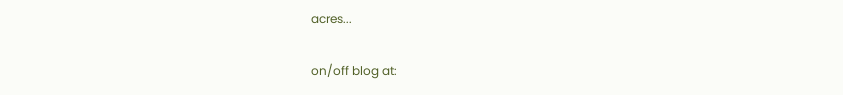acres...

on/off blog at: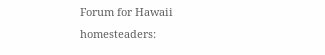Forum for Hawaii homesteaders: